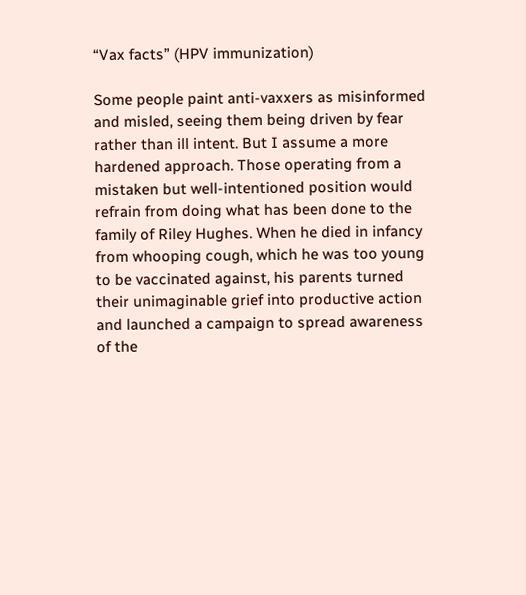“Vax facts” (HPV immunization)

Some people paint anti-vaxxers as misinformed and misled, seeing them being driven by fear rather than ill intent. But I assume a more hardened approach. Those operating from a mistaken but well-intentioned position would refrain from doing what has been done to the family of Riley Hughes. When he died in infancy from whooping cough, which he was too young to be vaccinated against, his parents turned their unimaginable grief into productive action and launched a campaign to spread awareness of the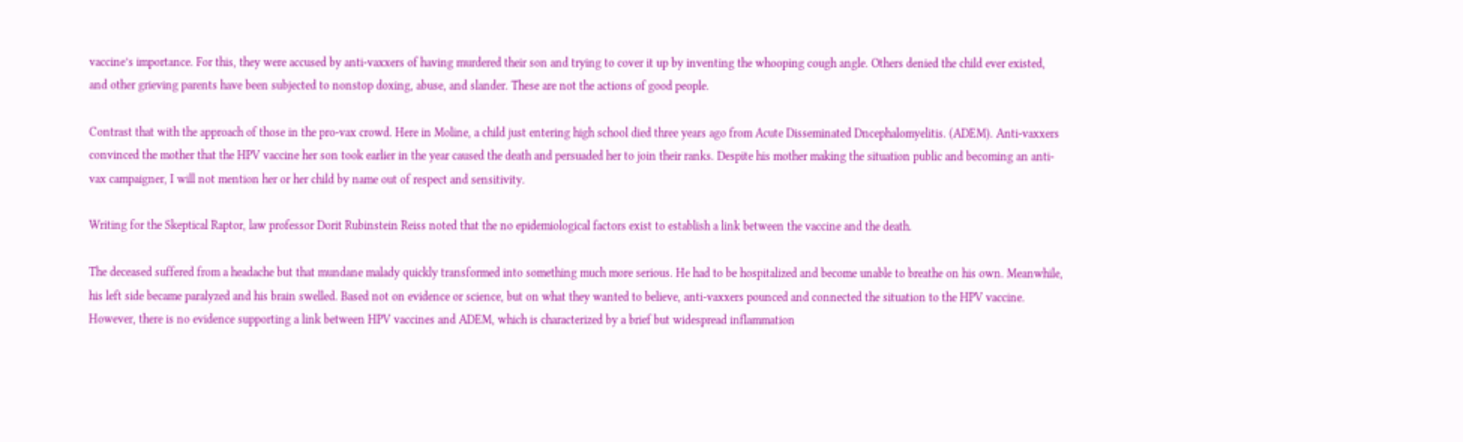vaccine’s importance. For this, they were accused by anti-vaxxers of having murdered their son and trying to cover it up by inventing the whooping cough angle. Others denied the child ever existed, and other grieving parents have been subjected to nonstop doxing, abuse, and slander. These are not the actions of good people.

Contrast that with the approach of those in the pro-vax crowd. Here in Moline, a child just entering high school died three years ago from Acute Disseminated Dncephalomyelitis. (ADEM). Anti-vaxxers convinced the mother that the HPV vaccine her son took earlier in the year caused the death and persuaded her to join their ranks. Despite his mother making the situation public and becoming an anti-vax campaigner, I will not mention her or her child by name out of respect and sensitivity.

Writing for the Skeptical Raptor, law professor Dorit Rubinstein Reiss noted that the no epidemiological factors exist to establish a link between the vaccine and the death.

The deceased suffered from a headache but that mundane malady quickly transformed into something much more serious. He had to be hospitalized and become unable to breathe on his own. Meanwhile, his left side became paralyzed and his brain swelled. Based not on evidence or science, but on what they wanted to believe, anti-vaxxers pounced and connected the situation to the HPV vaccine. However, there is no evidence supporting a link between HPV vaccines and ADEM, which is characterized by a brief but widespread inflammation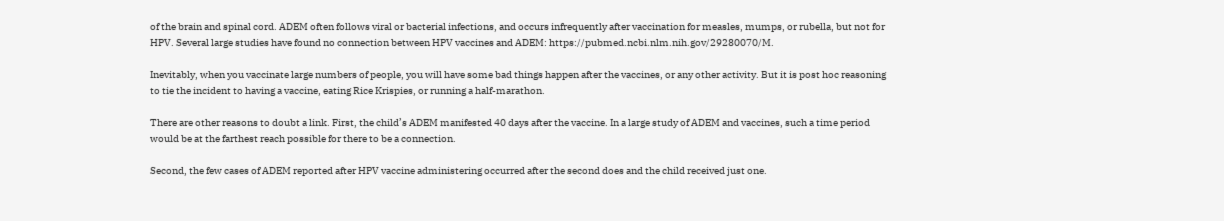of the brain and spinal cord. ADEM often follows viral or bacterial infections, and occurs infrequently after vaccination for measles, mumps, or rubella, but not for HPV. Several large studies have found no connection between HPV vaccines and ADEM: https://pubmed.ncbi.nlm.nih.gov/29280070/M.

Inevitably, when you vaccinate large numbers of people, you will have some bad things happen after the vaccines, or any other activity. But it is post hoc reasoning to tie the incident to having a vaccine, eating Rice Krispies, or running a half-marathon.

There are other reasons to doubt a link. First, the child’s ADEM manifested 40 days after the vaccine. In a large study of ADEM and vaccines, such a time period would be at the farthest reach possible for there to be a connection.

Second, the few cases of ADEM reported after HPV vaccine administering occurred after the second does and the child received just one.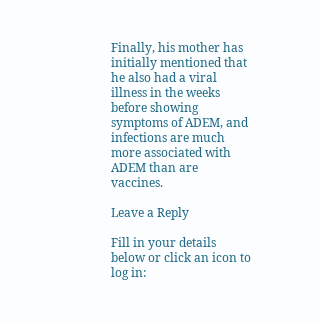Finally, his mother has initially mentioned that he also had a viral illness in the weeks before showing symptoms of ADEM, and infections are much more associated with ADEM than are vaccines.

Leave a Reply

Fill in your details below or click an icon to log in: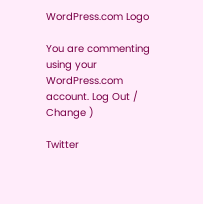WordPress.com Logo

You are commenting using your WordPress.com account. Log Out /  Change )

Twitter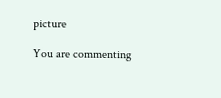picture

You are commenting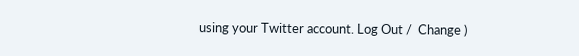using your Twitter account. Log Out /  Change )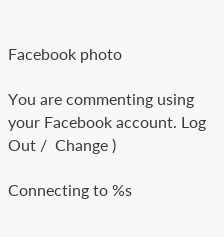Facebook photo

You are commenting using your Facebook account. Log Out /  Change )

Connecting to %s